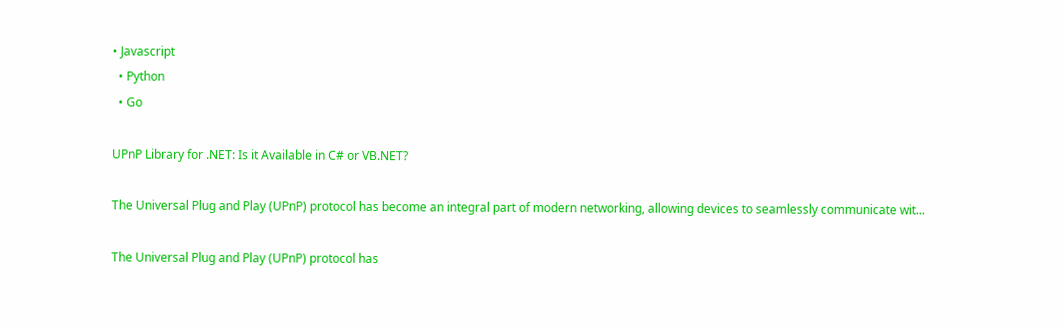• Javascript
  • Python
  • Go

UPnP Library for .NET: Is it Available in C# or VB.NET?

The Universal Plug and Play (UPnP) protocol has become an integral part of modern networking, allowing devices to seamlessly communicate wit...

The Universal Plug and Play (UPnP) protocol has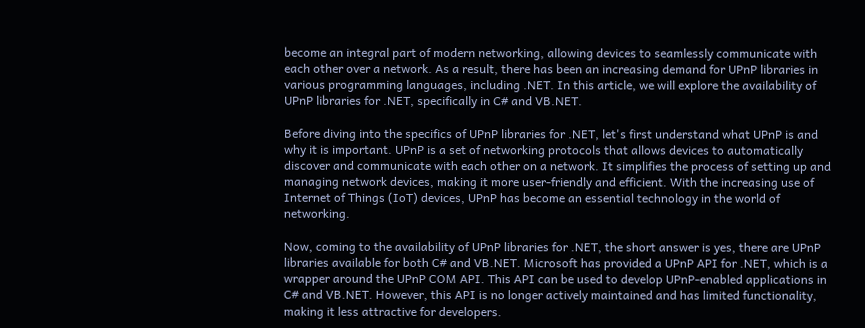become an integral part of modern networking, allowing devices to seamlessly communicate with each other over a network. As a result, there has been an increasing demand for UPnP libraries in various programming languages, including .NET. In this article, we will explore the availability of UPnP libraries for .NET, specifically in C# and VB.NET.

Before diving into the specifics of UPnP libraries for .NET, let's first understand what UPnP is and why it is important. UPnP is a set of networking protocols that allows devices to automatically discover and communicate with each other on a network. It simplifies the process of setting up and managing network devices, making it more user-friendly and efficient. With the increasing use of Internet of Things (IoT) devices, UPnP has become an essential technology in the world of networking.

Now, coming to the availability of UPnP libraries for .NET, the short answer is yes, there are UPnP libraries available for both C# and VB.NET. Microsoft has provided a UPnP API for .NET, which is a wrapper around the UPnP COM API. This API can be used to develop UPnP-enabled applications in C# and VB.NET. However, this API is no longer actively maintained and has limited functionality, making it less attractive for developers.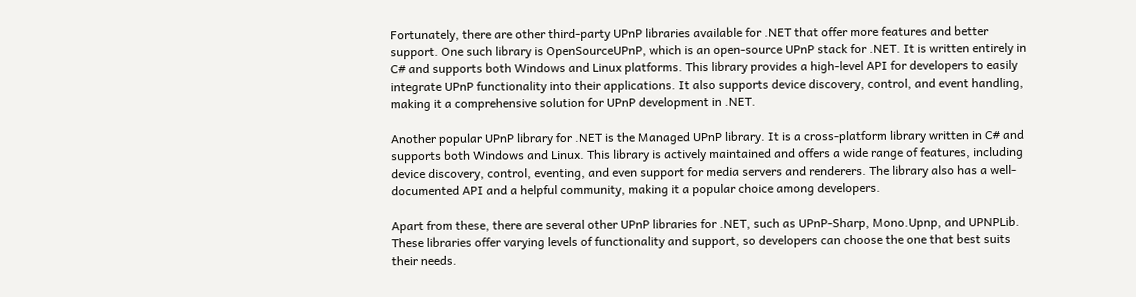Fortunately, there are other third-party UPnP libraries available for .NET that offer more features and better support. One such library is OpenSourceUPnP, which is an open-source UPnP stack for .NET. It is written entirely in C# and supports both Windows and Linux platforms. This library provides a high-level API for developers to easily integrate UPnP functionality into their applications. It also supports device discovery, control, and event handling, making it a comprehensive solution for UPnP development in .NET.

Another popular UPnP library for .NET is the Managed UPnP library. It is a cross-platform library written in C# and supports both Windows and Linux. This library is actively maintained and offers a wide range of features, including device discovery, control, eventing, and even support for media servers and renderers. The library also has a well-documented API and a helpful community, making it a popular choice among developers.

Apart from these, there are several other UPnP libraries for .NET, such as UPnP-Sharp, Mono.Upnp, and UPNPLib. These libraries offer varying levels of functionality and support, so developers can choose the one that best suits their needs.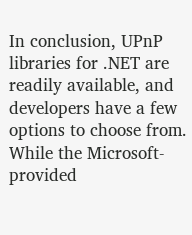In conclusion, UPnP libraries for .NET are readily available, and developers have a few options to choose from. While the Microsoft-provided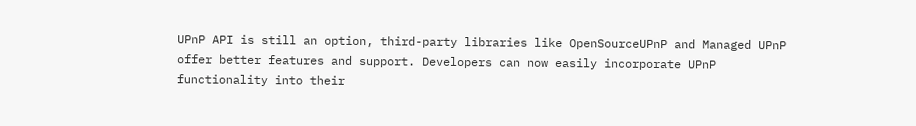UPnP API is still an option, third-party libraries like OpenSourceUPnP and Managed UPnP offer better features and support. Developers can now easily incorporate UPnP functionality into their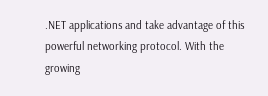.NET applications and take advantage of this powerful networking protocol. With the growing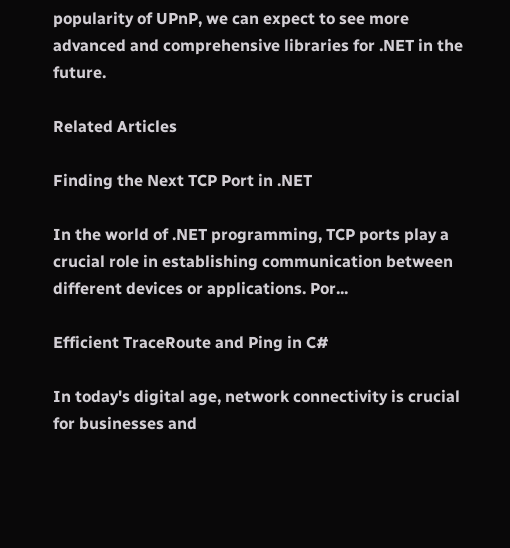popularity of UPnP, we can expect to see more advanced and comprehensive libraries for .NET in the future.

Related Articles

Finding the Next TCP Port in .NET

In the world of .NET programming, TCP ports play a crucial role in establishing communication between different devices or applications. Por...

Efficient TraceRoute and Ping in C#

In today's digital age, network connectivity is crucial for businesses and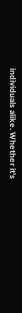individuals alike. Whether it's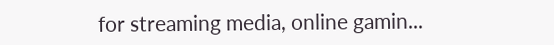for streaming media, online gamin...